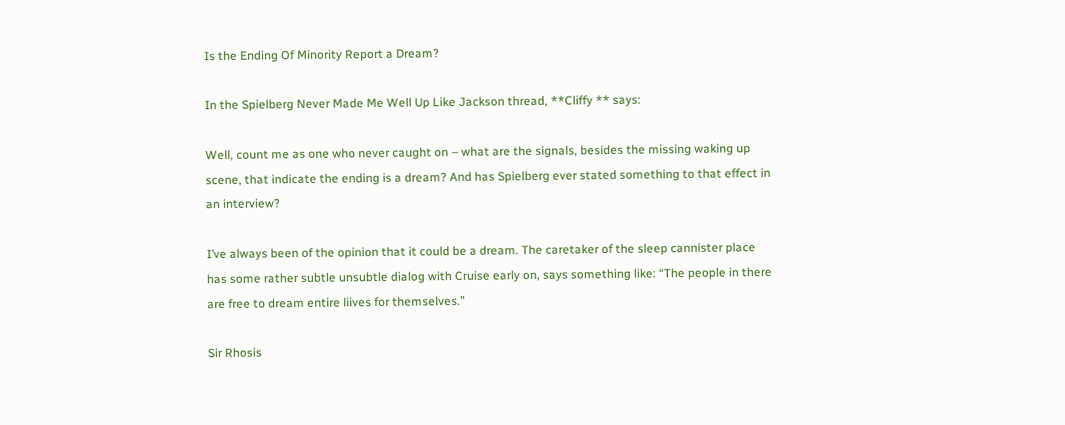Is the Ending Of Minority Report a Dream?

In the Spielberg Never Made Me Well Up Like Jackson thread, **Cliffy ** says:

Well, count me as one who never caught on – what are the signals, besides the missing waking up scene, that indicate the ending is a dream? And has Spielberg ever stated something to that effect in an interview?

I’ve always been of the opinion that it could be a dream. The caretaker of the sleep cannister place has some rather subtle unsubtle dialog with Cruise early on, says something like: “The people in there are free to dream entire liives for themselves.”

Sir Rhosis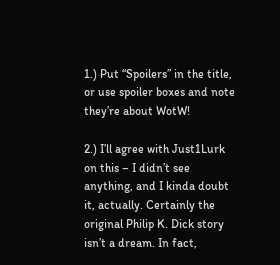1.) Put “Spoilers” in the title, or use spoiler boxes and note they’re about WotW!

2.) I’ll agree with Just1Lurk on this – I didn’t see anything, and I kinda doubt it, actually. Certainly the original Philip K. Dick story isn’t a dream. In fact,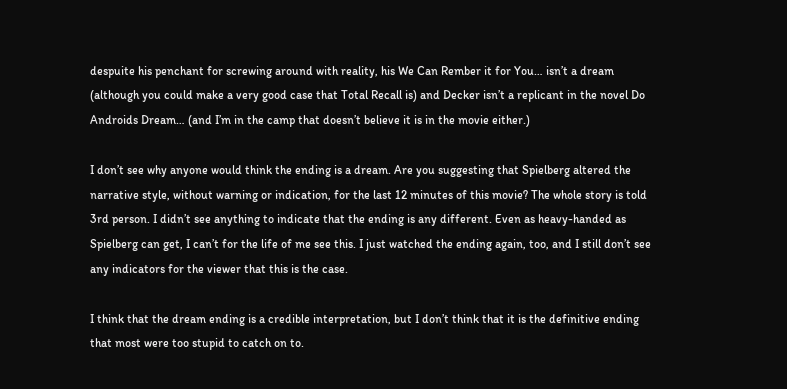despuite his penchant for screwing around with reality, his We Can Rember it for You… isn’t a dream (although you could make a very good case that Total Recall is) and Decker isn’t a replicant in the novel Do Androids Dream… (and I’m in the camp that doesn’t believe it is in the movie either.)

I don’t see why anyone would think the ending is a dream. Are you suggesting that Spielberg altered the narrative style, without warning or indication, for the last 12 minutes of this movie? The whole story is told 3rd person. I didn’t see anything to indicate that the ending is any different. Even as heavy-handed as Spielberg can get, I can’t for the life of me see this. I just watched the ending again, too, and I still don’t see any indicators for the viewer that this is the case.

I think that the dream ending is a credible interpretation, but I don’t think that it is the definitive ending that most were too stupid to catch on to.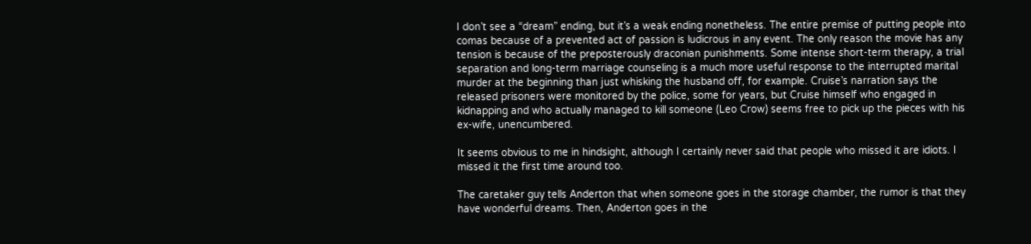I don’t see a “dream” ending, but it’s a weak ending nonetheless. The entire premise of putting people into comas because of a prevented act of passion is ludicrous in any event. The only reason the movie has any tension is because of the preposterously draconian punishments. Some intense short-term therapy, a trial separation and long-term marriage counseling is a much more useful response to the interrupted marital murder at the beginning than just whisking the husband off, for example. Cruise’s narration says the released prisoners were monitored by the police, some for years, but Cruise himself who engaged in kidnapping and who actually managed to kill someone (Leo Crow) seems free to pick up the pieces with his ex-wife, unencumbered.

It seems obvious to me in hindsight, although I certainly never said that people who missed it are idiots. I missed it the first time around too.

The caretaker guy tells Anderton that when someone goes in the storage chamber, the rumor is that they have wonderful dreams. Then, Anderton goes in the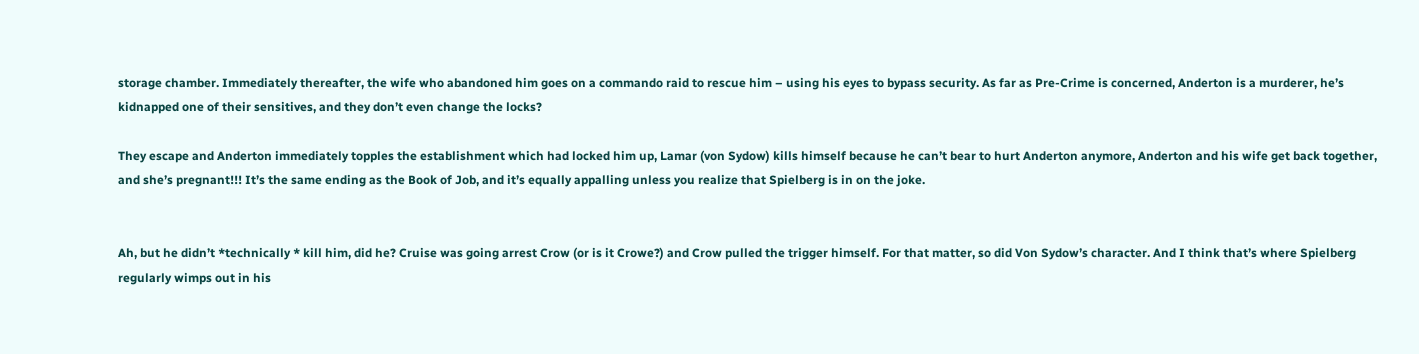storage chamber. Immediately thereafter, the wife who abandoned him goes on a commando raid to rescue him – using his eyes to bypass security. As far as Pre-Crime is concerned, Anderton is a murderer, he’s kidnapped one of their sensitives, and they don’t even change the locks?

They escape and Anderton immediately topples the establishment which had locked him up, Lamar (von Sydow) kills himself because he can’t bear to hurt Anderton anymore, Anderton and his wife get back together, and she’s pregnant!!! It’s the same ending as the Book of Job, and it’s equally appalling unless you realize that Spielberg is in on the joke.


Ah, but he didn’t *technically * kill him, did he? Cruise was going arrest Crow (or is it Crowe?) and Crow pulled the trigger himself. For that matter, so did Von Sydow’s character. And I think that’s where Spielberg regularly wimps out in his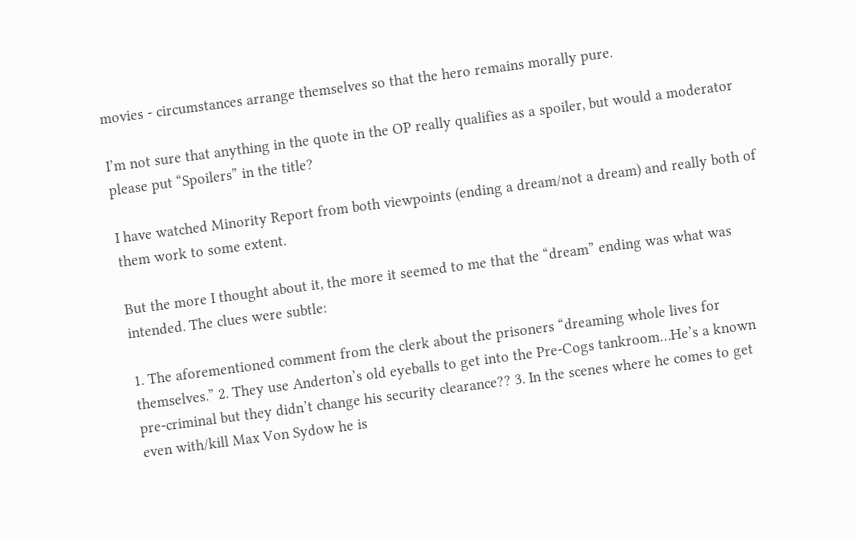movies - circumstances arrange themselves so that the hero remains morally pure.

I’m not sure that anything in the quote in the OP really qualifies as a spoiler, but would a moderator please put “Spoilers” in the title?

I have watched Minority Report from both viewpoints (ending a dream/not a dream) and really both of them work to some extent.

But the more I thought about it, the more it seemed to me that the “dream” ending was what was intended. The clues were subtle:

1. The aforementioned comment from the clerk about the prisoners “dreaming whole lives for themselves.” 2. They use Anderton’s old eyeballs to get into the Pre-Cogs tankroom…He’s a known pre-criminal but they didn’t change his security clearance?? 3. In the scenes where he comes to get even with/kill Max Von Sydow he is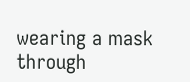wearing a mask through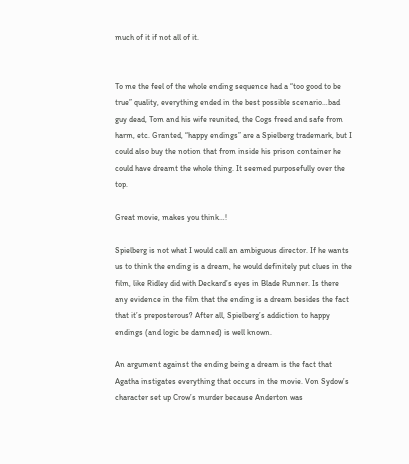much of it if not all of it.


To me the feel of the whole ending sequence had a “too good to be true” quality, everything ended in the best possible scenario…bad guy dead, Tom and his wife reunited, the Cogs freed and safe from harm, etc. Granted, “happy endings” are a Spielberg trademark, but I could also buy the notion that from inside his prison container he could have dreamt the whole thing. It seemed purposefully over the top.

Great movie, makes you think…!

Spielberg is not what I would call an ambiguous director. If he wants us to think the ending is a dream, he would definitely put clues in the film, like Ridley did with Deckard’s eyes in Blade Runner. Is there any evidence in the film that the ending is a dream besides the fact that it’s preposterous? After all, Spielberg’s addiction to happy endings (and logic be damned) is well known.

An argument against the ending being a dream is the fact that Agatha instigates everything that occurs in the movie. Von Sydow’s character set up Crow’s murder because Anderton was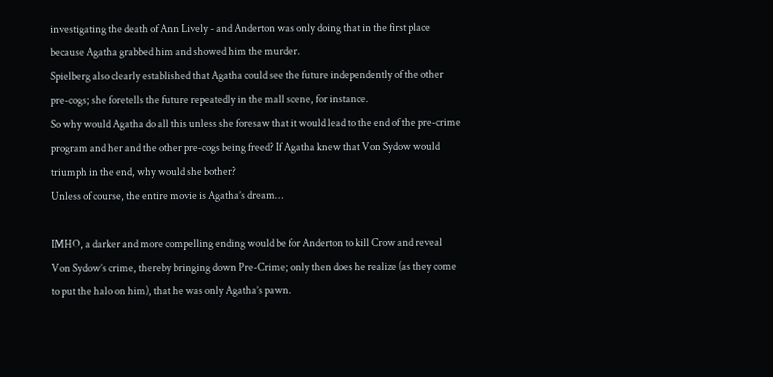investigating the death of Ann Lively - and Anderton was only doing that in the first place because Agatha grabbed him and showed him the murder.
Spielberg also clearly established that Agatha could see the future independently of the other pre-cogs; she foretells the future repeatedly in the mall scene, for instance.
So why would Agatha do all this unless she foresaw that it would lead to the end of the pre-crime program and her and the other pre-cogs being freed? If Agatha knew that Von Sydow would triumph in the end, why would she bother?
Unless of course, the entire movie is Agatha’s dream…

IMHO, a darker and more compelling ending would be for Anderton to kill Crow and reveal Von Sydow’s crime, thereby bringing down Pre-Crime; only then does he realize (as they come to put the halo on him), that he was only Agatha’s pawn.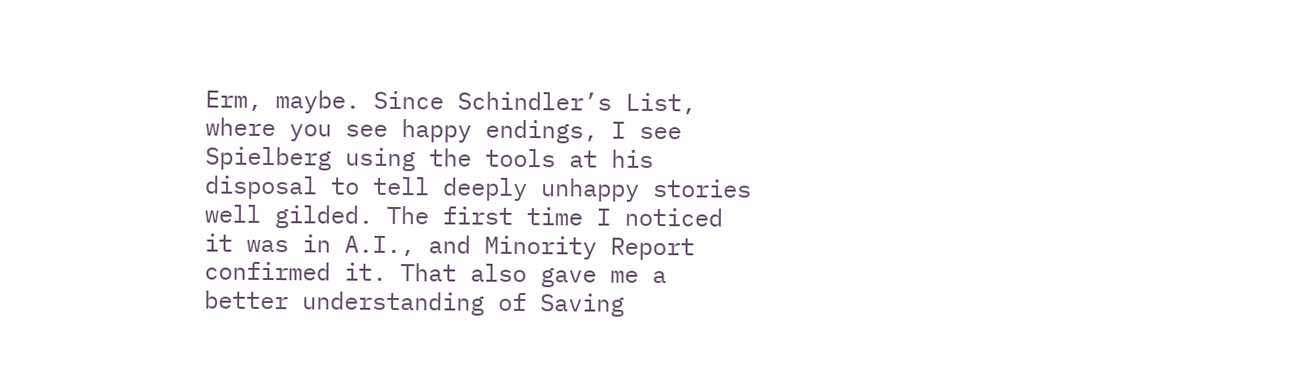Erm, maybe. Since Schindler’s List, where you see happy endings, I see Spielberg using the tools at his disposal to tell deeply unhappy stories well gilded. The first time I noticed it was in A.I., and Minority Report confirmed it. That also gave me a better understanding of Saving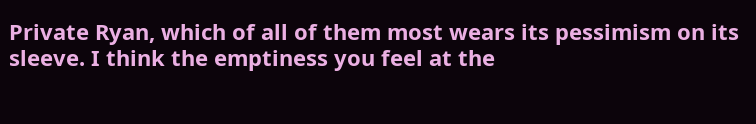Private Ryan, which of all of them most wears its pessimism on its sleeve. I think the emptiness you feel at the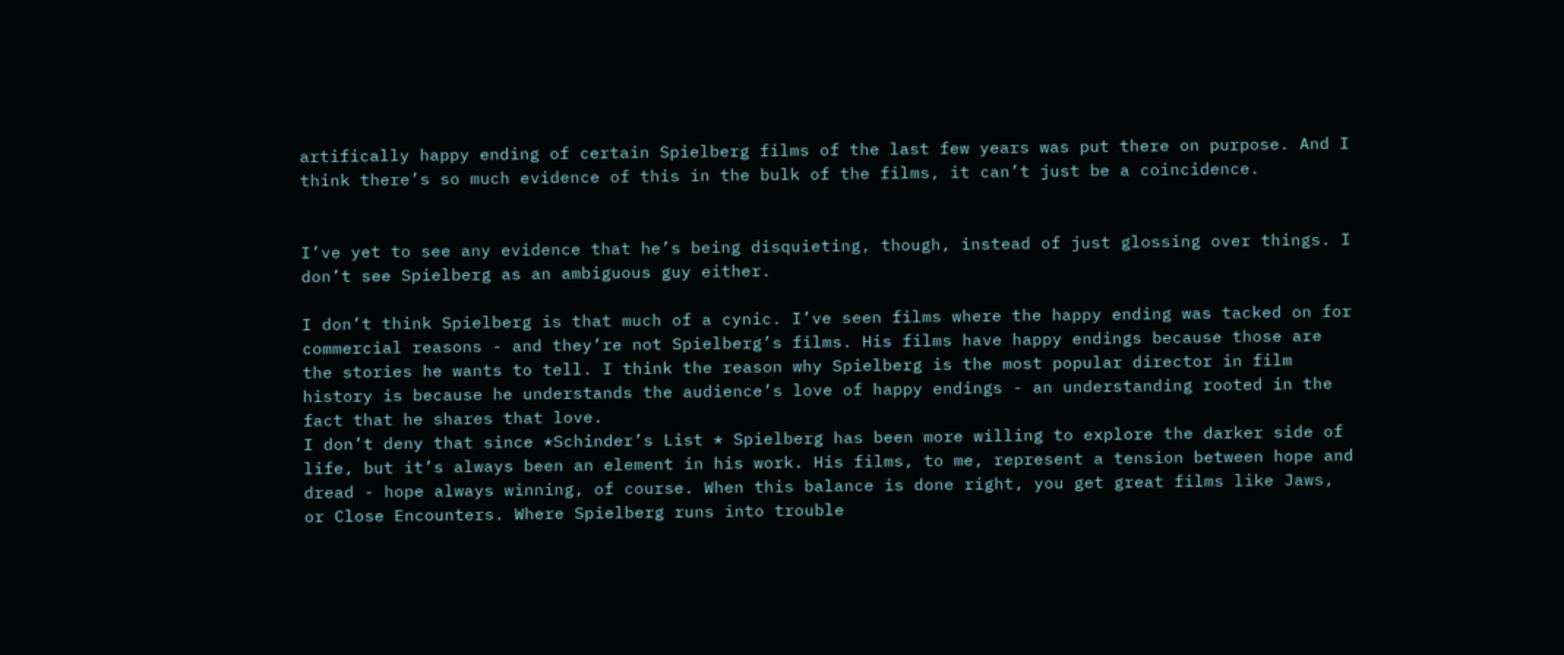artifically happy ending of certain Spielberg films of the last few years was put there on purpose. And I think there’s so much evidence of this in the bulk of the films, it can’t just be a coincidence.


I’ve yet to see any evidence that he’s being disquieting, though, instead of just glossing over things. I don’t see Spielberg as an ambiguous guy either.

I don’t think Spielberg is that much of a cynic. I’ve seen films where the happy ending was tacked on for commercial reasons - and they’re not Spielberg’s films. His films have happy endings because those are the stories he wants to tell. I think the reason why Spielberg is the most popular director in film history is because he understands the audience’s love of happy endings - an understanding rooted in the fact that he shares that love.
I don’t deny that since *Schinder’s List * Spielberg has been more willing to explore the darker side of life, but it’s always been an element in his work. His films, to me, represent a tension between hope and dread - hope always winning, of course. When this balance is done right, you get great films like Jaws, or Close Encounters. Where Spielberg runs into trouble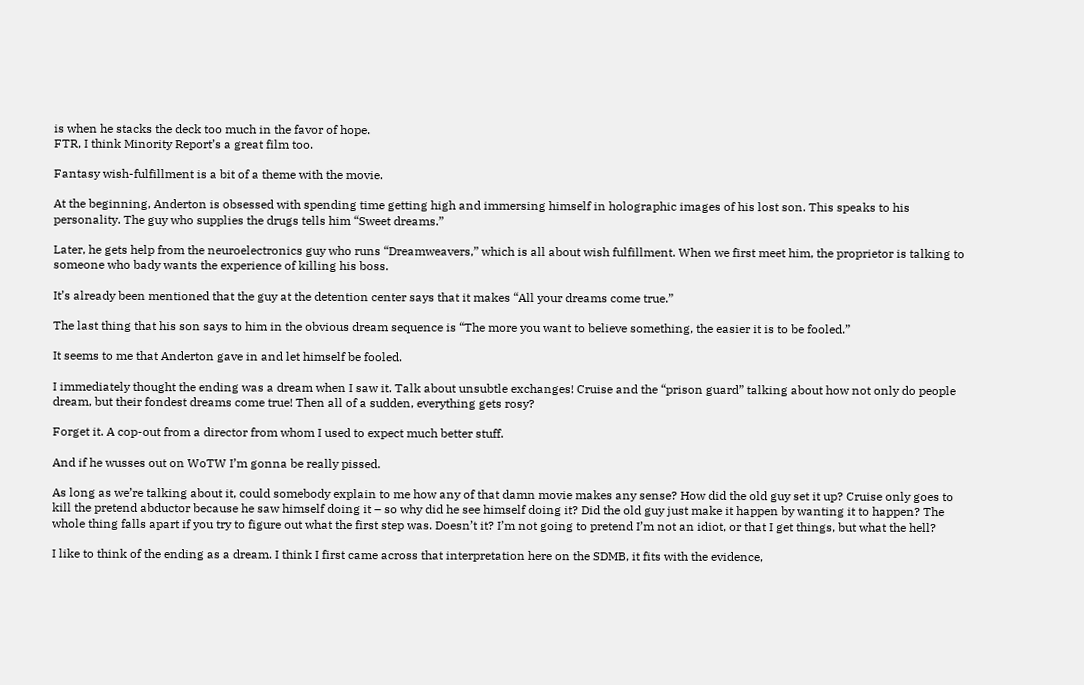is when he stacks the deck too much in the favor of hope.
FTR, I think Minority Report’s a great film too.

Fantasy wish-fulfillment is a bit of a theme with the movie.

At the beginning, Anderton is obsessed with spending time getting high and immersing himself in holographic images of his lost son. This speaks to his personality. The guy who supplies the drugs tells him “Sweet dreams.”

Later, he gets help from the neuroelectronics guy who runs “Dreamweavers,” which is all about wish fulfillment. When we first meet him, the proprietor is talking to someone who bady wants the experience of killing his boss.

It’s already been mentioned that the guy at the detention center says that it makes “All your dreams come true.”

The last thing that his son says to him in the obvious dream sequence is “The more you want to believe something, the easier it is to be fooled.”

It seems to me that Anderton gave in and let himself be fooled.

I immediately thought the ending was a dream when I saw it. Talk about unsubtle exchanges! Cruise and the “prison guard” talking about how not only do people dream, but their fondest dreams come true! Then all of a sudden, everything gets rosy?

Forget it. A cop-out from a director from whom I used to expect much better stuff.

And if he wusses out on WoTW I’m gonna be really pissed.

As long as we’re talking about it, could somebody explain to me how any of that damn movie makes any sense? How did the old guy set it up? Cruise only goes to kill the pretend abductor because he saw himself doing it – so why did he see himself doing it? Did the old guy just make it happen by wanting it to happen? The whole thing falls apart if you try to figure out what the first step was. Doesn’t it? I’m not going to pretend I’m not an idiot, or that I get things, but what the hell?

I like to think of the ending as a dream. I think I first came across that interpretation here on the SDMB, it fits with the evidence,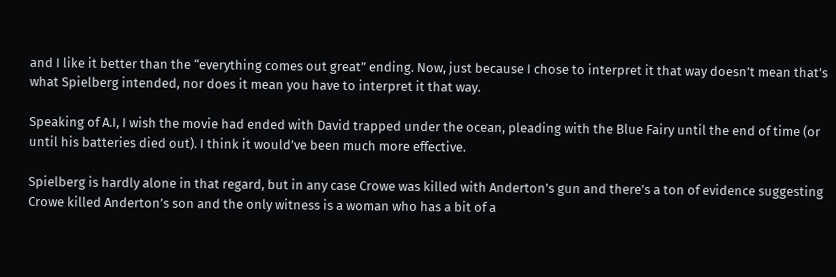and I like it better than the “everything comes out great” ending. Now, just because I chose to interpret it that way doesn’t mean that’s what Spielberg intended, nor does it mean you have to interpret it that way.

Speaking of A.I, I wish the movie had ended with David trapped under the ocean, pleading with the Blue Fairy until the end of time (or until his batteries died out). I think it would’ve been much more effective.

Spielberg is hardly alone in that regard, but in any case Crowe was killed with Anderton’s gun and there’s a ton of evidence suggesting Crowe killed Anderton’s son and the only witness is a woman who has a bit of a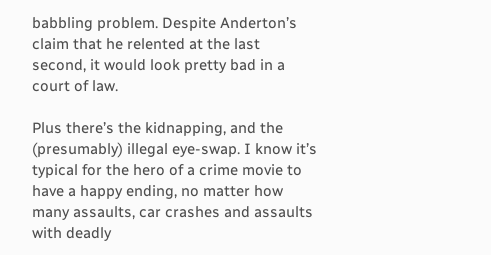babbling problem. Despite Anderton’s claim that he relented at the last second, it would look pretty bad in a court of law.

Plus there’s the kidnapping, and the (presumably) illegal eye-swap. I know it’s typical for the hero of a crime movie to have a happy ending, no matter how many assaults, car crashes and assaults with deadly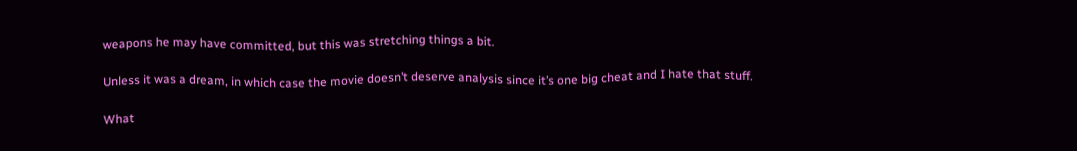weapons he may have committed, but this was stretching things a bit.

Unless it was a dream, in which case the movie doesn’t deserve analysis since it’s one big cheat and I hate that stuff.

What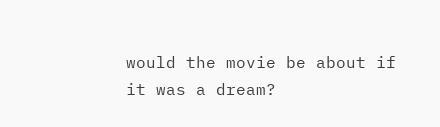would the movie be about if it was a dream?